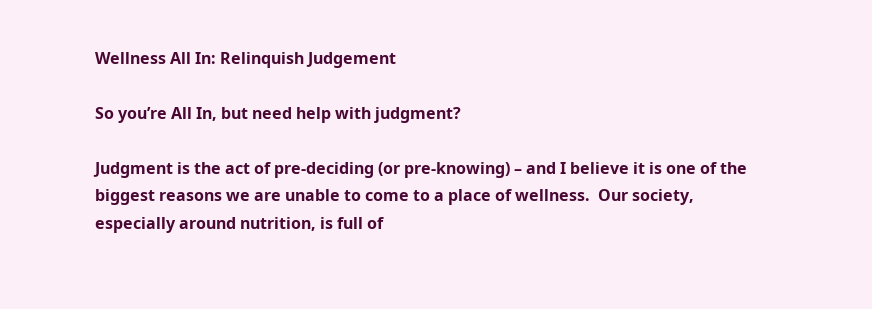Wellness All In: Relinquish Judgement

So you’re All In, but need help with judgment?

Judgment is the act of pre-deciding (or pre-knowing) – and I believe it is one of the biggest reasons we are unable to come to a place of wellness.  Our society, especially around nutrition, is full of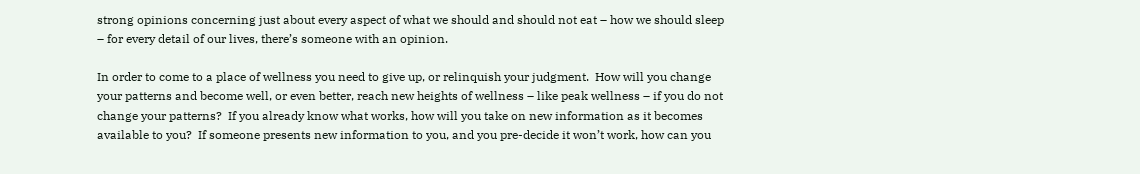strong opinions concerning just about every aspect of what we should and should not eat – how we should sleep – for every detail of our lives, there’s someone with an opinion.

In order to come to a place of wellness you need to give up, or relinquish your judgment.  How will you change your patterns and become well, or even better, reach new heights of wellness – like peak wellness – if you do not change your patterns?  If you already know what works, how will you take on new information as it becomes available to you?  If someone presents new information to you, and you pre-decide it won’t work, how can you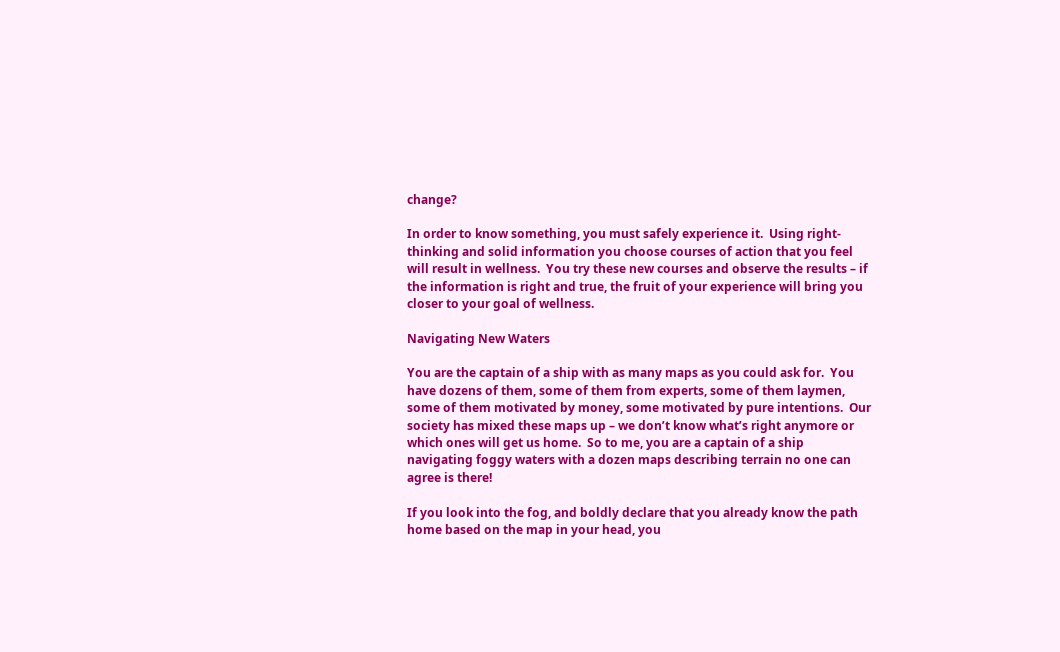change?

In order to know something, you must safely experience it.  Using right-thinking and solid information you choose courses of action that you feel will result in wellness.  You try these new courses and observe the results – if the information is right and true, the fruit of your experience will bring you closer to your goal of wellness.

Navigating New Waters

You are the captain of a ship with as many maps as you could ask for.  You have dozens of them, some of them from experts, some of them laymen, some of them motivated by money, some motivated by pure intentions.  Our society has mixed these maps up – we don’t know what’s right anymore or which ones will get us home.  So to me, you are a captain of a ship navigating foggy waters with a dozen maps describing terrain no one can agree is there!

If you look into the fog, and boldly declare that you already know the path home based on the map in your head, you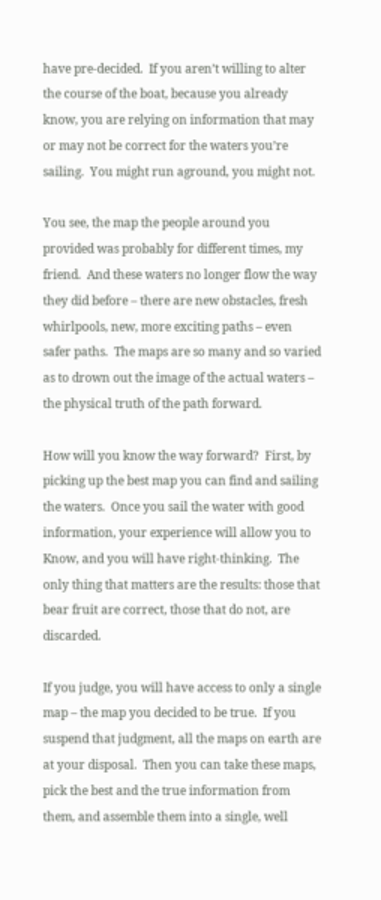have pre-decided.  If you aren’t willing to alter the course of the boat, because you already know, you are relying on information that may or may not be correct for the waters you’re sailing.  You might run aground, you might not.

You see, the map the people around you provided was probably for different times, my friend.  And these waters no longer flow the way they did before – there are new obstacles, fresh whirlpools, new, more exciting paths – even safer paths.  The maps are so many and so varied as to drown out the image of the actual waters – the physical truth of the path forward.

How will you know the way forward?  First, by picking up the best map you can find and sailing the waters.  Once you sail the water with good information, your experience will allow you to Know, and you will have right-thinking.  The only thing that matters are the results: those that bear fruit are correct, those that do not, are discarded.

If you judge, you will have access to only a single map – the map you decided to be true.  If you suspend that judgment, all the maps on earth are at your disposal.  Then you can take these maps, pick the best and the true information from them, and assemble them into a single, well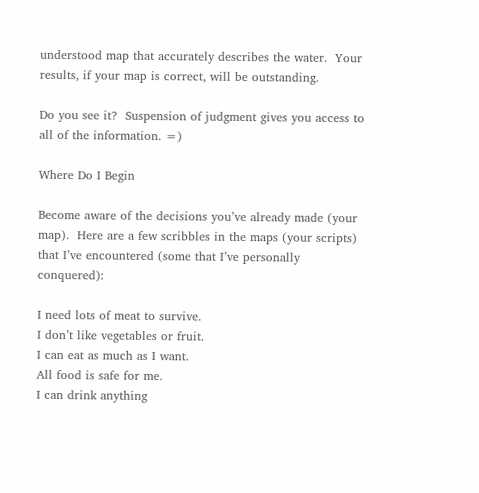understood map that accurately describes the water.  Your results, if your map is correct, will be outstanding.

Do you see it?  Suspension of judgment gives you access to all of the information. =)

Where Do I Begin

Become aware of the decisions you’ve already made (your map).  Here are a few scribbles in the maps (your scripts) that I’ve encountered (some that I’ve personally conquered):

I need lots of meat to survive.
I don’t like vegetables or fruit.
I can eat as much as I want.
All food is safe for me.
I can drink anything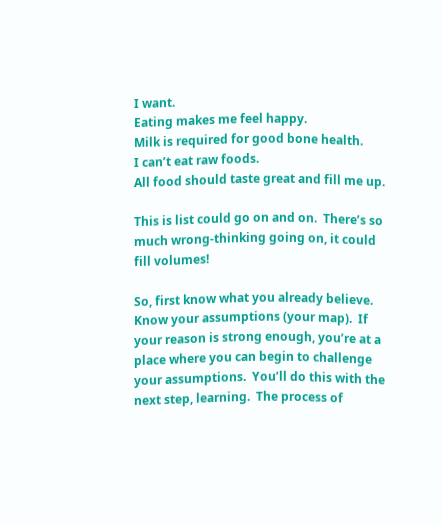I want.
Eating makes me feel happy.
Milk is required for good bone health.
I can’t eat raw foods.
All food should taste great and fill me up.

This is list could go on and on.  There’s so much wrong-thinking going on, it could fill volumes!

So, first know what you already believe.  Know your assumptions (your map).  If your reason is strong enough, you’re at a place where you can begin to challenge your assumptions.  You’ll do this with the next step, learning.  The process of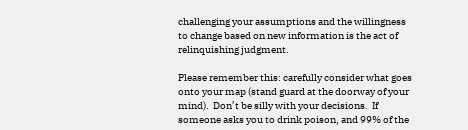challenging your assumptions and the willingness to change based on new information is the act of relinquishing judgment.

Please remember this: carefully consider what goes onto your map (stand guard at the doorway of your mind).  Don’t be silly with your decisions.  If someone asks you to drink poison, and 99% of the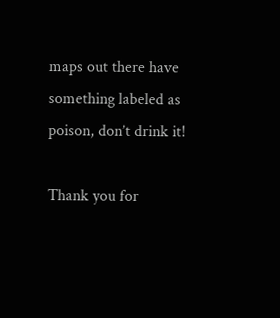maps out there have something labeled as poison, don’t drink it!

Thank you for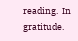reading.  In gratitude.